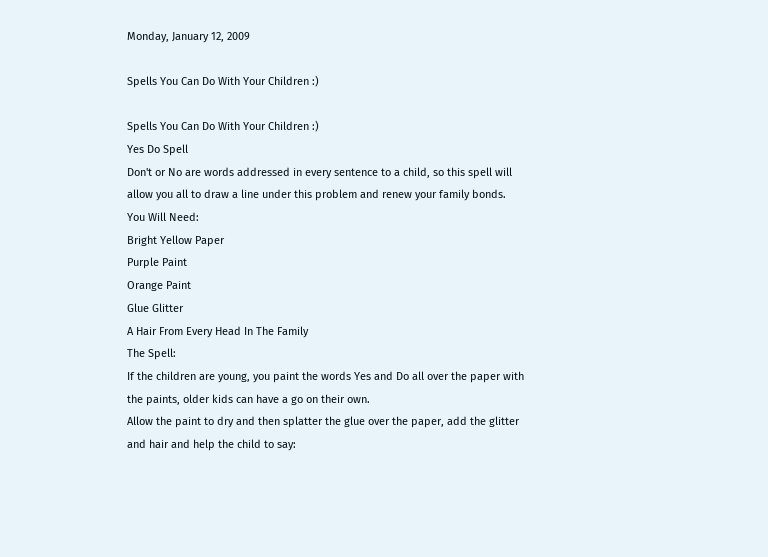Monday, January 12, 2009

Spells You Can Do With Your Children :)

Spells You Can Do With Your Children :)
Yes Do Spell
Don't or No are words addressed in every sentence to a child, so this spell will allow you all to draw a line under this problem and renew your family bonds.
You Will Need:
Bright Yellow Paper
Purple Paint
Orange Paint
Glue Glitter
A Hair From Every Head In The Family
The Spell:
If the children are young, you paint the words Yes and Do all over the paper with the paints, older kids can have a go on their own.
Allow the paint to dry and then splatter the glue over the paper, add the glitter and hair and help the child to say: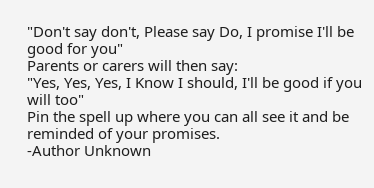"Don't say don't, Please say Do, I promise I'll be good for you"
Parents or carers will then say:
"Yes, Yes, Yes, I Know I should, I'll be good if you will too"
Pin the spell up where you can all see it and be reminded of your promises.
-Author Unknown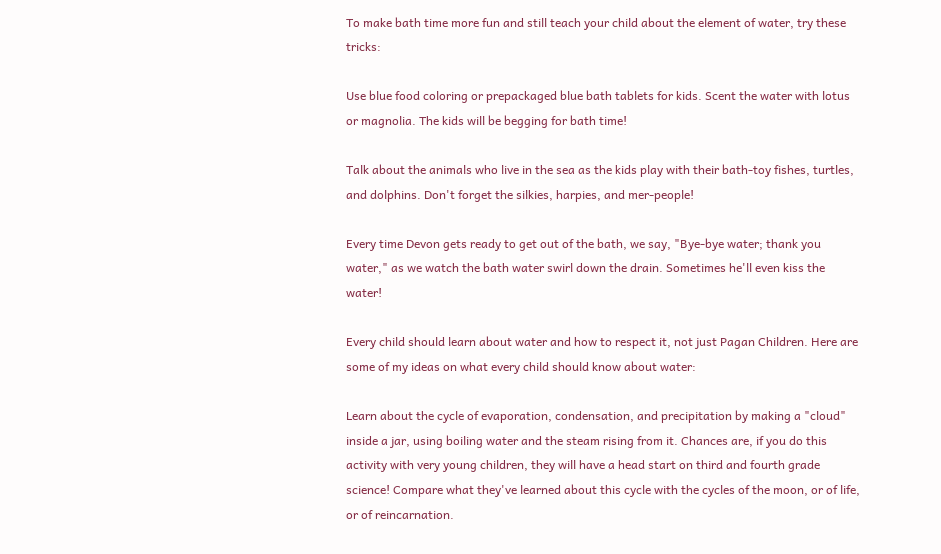To make bath time more fun and still teach your child about the element of water, try these tricks:

Use blue food coloring or prepackaged blue bath tablets for kids. Scent the water with lotus or magnolia. The kids will be begging for bath time!

Talk about the animals who live in the sea as the kids play with their bath-toy fishes, turtles, and dolphins. Don't forget the silkies, harpies, and mer-people!

Every time Devon gets ready to get out of the bath, we say, "Bye-bye water; thank you water," as we watch the bath water swirl down the drain. Sometimes he'll even kiss the water!

Every child should learn about water and how to respect it, not just Pagan Children. Here are some of my ideas on what every child should know about water:

Learn about the cycle of evaporation, condensation, and precipitation by making a "cloud" inside a jar, using boiling water and the steam rising from it. Chances are, if you do this activity with very young children, they will have a head start on third and fourth grade science! Compare what they've learned about this cycle with the cycles of the moon, or of life, or of reincarnation.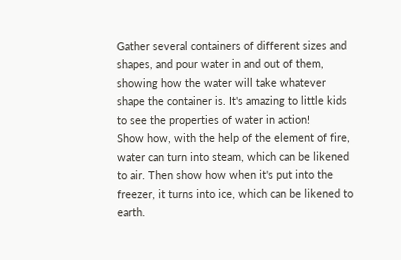Gather several containers of different sizes and shapes, and pour water in and out of them, showing how the water will take whatever shape the container is. It's amazing to little kids to see the properties of water in action!
Show how, with the help of the element of fire, water can turn into steam, which can be likened to air. Then show how when it's put into the freezer, it turns into ice, which can be likened to earth.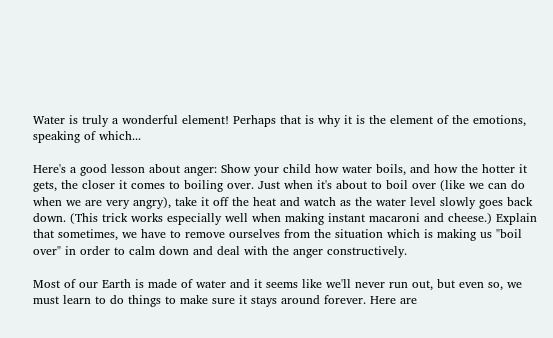Water is truly a wonderful element! Perhaps that is why it is the element of the emotions, speaking of which...

Here's a good lesson about anger: Show your child how water boils, and how the hotter it gets, the closer it comes to boiling over. Just when it's about to boil over (like we can do when we are very angry), take it off the heat and watch as the water level slowly goes back down. (This trick works especially well when making instant macaroni and cheese.) Explain that sometimes, we have to remove ourselves from the situation which is making us "boil over" in order to calm down and deal with the anger constructively.

Most of our Earth is made of water and it seems like we'll never run out, but even so, we must learn to do things to make sure it stays around forever. Here are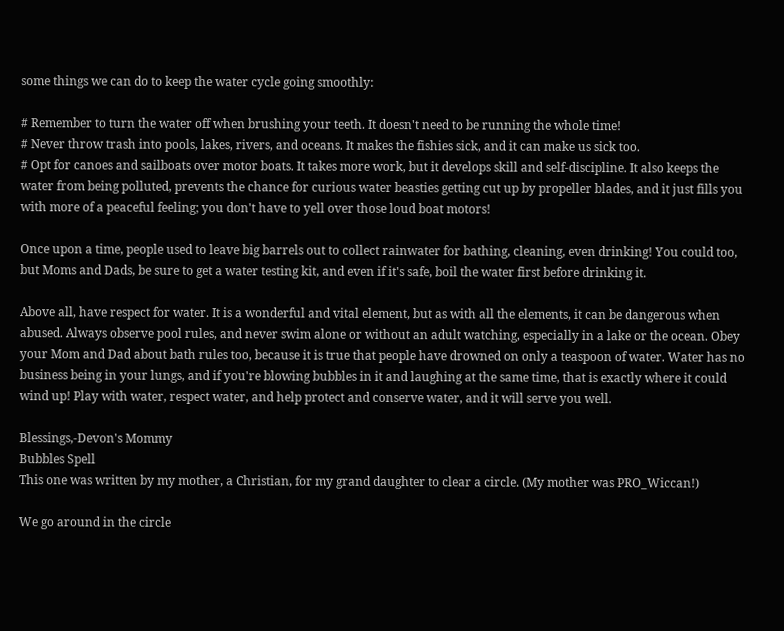some things we can do to keep the water cycle going smoothly:

# Remember to turn the water off when brushing your teeth. It doesn't need to be running the whole time!
# Never throw trash into pools, lakes, rivers, and oceans. It makes the fishies sick, and it can make us sick too.
# Opt for canoes and sailboats over motor boats. It takes more work, but it develops skill and self-discipline. It also keeps the water from being polluted, prevents the chance for curious water beasties getting cut up by propeller blades, and it just fills you with more of a peaceful feeling; you don't have to yell over those loud boat motors!

Once upon a time, people used to leave big barrels out to collect rainwater for bathing, cleaning, even drinking! You could too, but Moms and Dads, be sure to get a water testing kit, and even if it's safe, boil the water first before drinking it.

Above all, have respect for water. It is a wonderful and vital element, but as with all the elements, it can be dangerous when abused. Always observe pool rules, and never swim alone or without an adult watching, especially in a lake or the ocean. Obey your Mom and Dad about bath rules too, because it is true that people have drowned on only a teaspoon of water. Water has no business being in your lungs, and if you're blowing bubbles in it and laughing at the same time, that is exactly where it could wind up! Play with water, respect water, and help protect and conserve water, and it will serve you well.

Blessings,-Devon's Mommy
Bubbles Spell
This one was written by my mother, a Christian, for my grand daughter to clear a circle. (My mother was PRO_Wiccan!)

We go around in the circle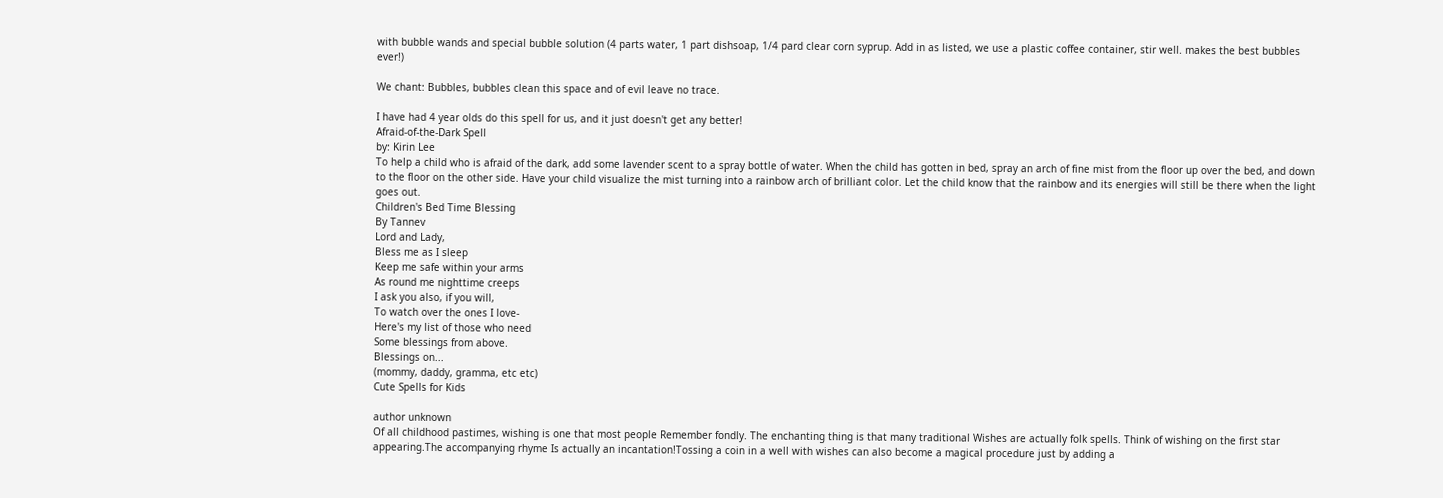with bubble wands and special bubble solution (4 parts water, 1 part dishsoap, 1/4 pard clear corn syprup. Add in as listed, we use a plastic coffee container, stir well. makes the best bubbles ever!)

We chant: Bubbles, bubbles clean this space and of evil leave no trace.

I have had 4 year olds do this spell for us, and it just doesn't get any better!
Afraid-of-the-Dark Spell
by: Kirin Lee
To help a child who is afraid of the dark, add some lavender scent to a spray bottle of water. When the child has gotten in bed, spray an arch of fine mist from the floor up over the bed, and down to the floor on the other side. Have your child visualize the mist turning into a rainbow arch of brilliant color. Let the child know that the rainbow and its energies will still be there when the light goes out.
Children's Bed Time Blessing
By Tannev
Lord and Lady,
Bless me as I sleep
Keep me safe within your arms
As round me nighttime creeps
I ask you also, if you will,
To watch over the ones I love-
Here's my list of those who need
Some blessings from above.
Blessings on...
(mommy, daddy, gramma, etc etc)
Cute Spells for Kids

author unknown
Of all childhood pastimes, wishing is one that most people Remember fondly. The enchanting thing is that many traditional Wishes are actually folk spells. Think of wishing on the first star appearing.The accompanying rhyme Is actually an incantation!Tossing a coin in a well with wishes can also become a magical procedure just by adding a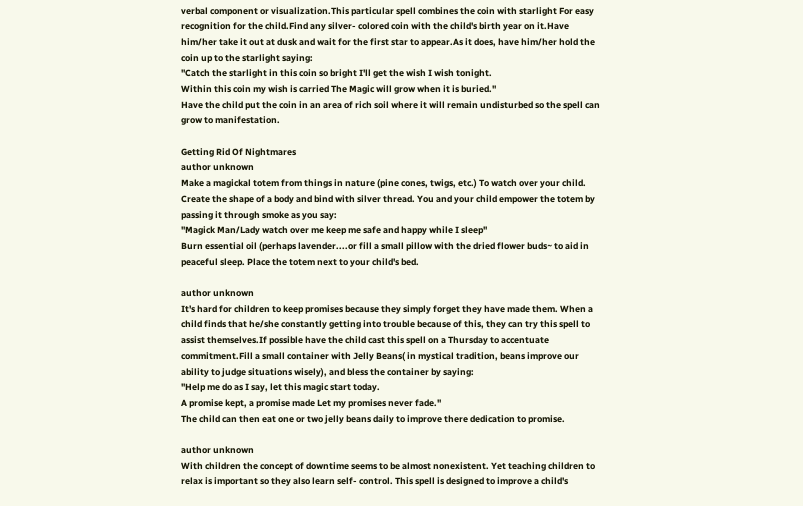verbal component or visualization.This particular spell combines the coin with starlight For easy recognition for the child.Find any silver- colored coin with the child's birth year on it.Have him/her take it out at dusk and wait for the first star to appear.As it does, have him/her hold the coin up to the starlight saying:
"Catch the starlight in this coin so bright I'll get the wish I wish tonight.
Within this coin my wish is carried The Magic will grow when it is buried."
Have the child put the coin in an area of rich soil where it will remain undisturbed so the spell can grow to manifestation.

Getting Rid Of Nightmares
author unknown
Make a magickal totem from things in nature (pine cones, twigs, etc.) To watch over your child. Create the shape of a body and bind with silver thread. You and your child empower the totem by passing it through smoke as you say:
"Magick Man/Lady watch over me keep me safe and happy while I sleep"
Burn essential oil (perhaps lavender....or fill a small pillow with the dried flower buds~ to aid in peaceful sleep. Place the totem next to your child's bed.

author unknown
It's hard for children to keep promises because they simply forget they have made them. When a child finds that he/she constantly getting into trouble because of this, they can try this spell to assist themselves.If possible have the child cast this spell on a Thursday to accentuate commitment.Fill a small container with Jelly Beans( in mystical tradition, beans improve our ability to judge situations wisely), and bless the container by saying:
"Help me do as I say, let this magic start today.
A promise kept, a promise made Let my promises never fade."
The child can then eat one or two jelly beans daily to improve there dedication to promise.

author unknown
With children the concept of downtime seems to be almost nonexistent. Yet teaching children to relax is important so they also learn self- control. This spell is designed to improve a child's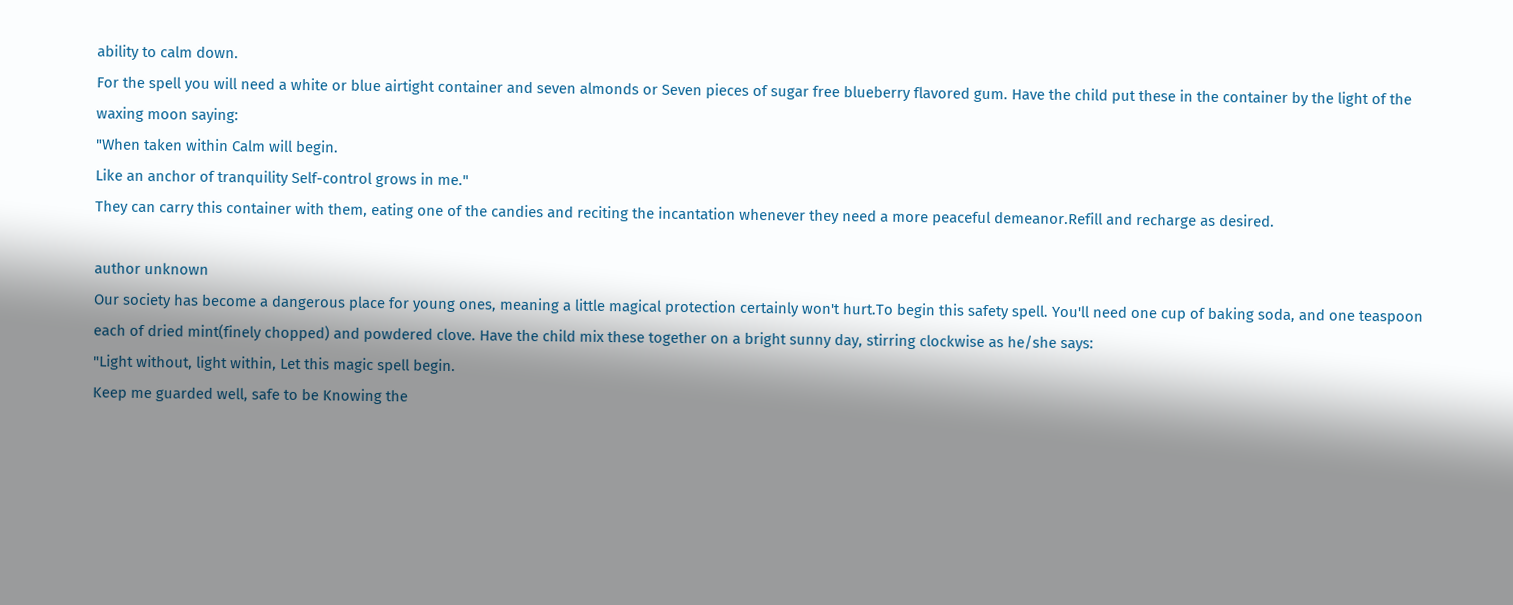ability to calm down.
For the spell you will need a white or blue airtight container and seven almonds or Seven pieces of sugar free blueberry flavored gum. Have the child put these in the container by the light of the waxing moon saying:
"When taken within Calm will begin.
Like an anchor of tranquility Self-control grows in me."
They can carry this container with them, eating one of the candies and reciting the incantation whenever they need a more peaceful demeanor.Refill and recharge as desired.

author unknown
Our society has become a dangerous place for young ones, meaning a little magical protection certainly won't hurt.To begin this safety spell. You'll need one cup of baking soda, and one teaspoon each of dried mint(finely chopped) and powdered clove. Have the child mix these together on a bright sunny day, stirring clockwise as he/she says:
"Light without, light within, Let this magic spell begin.
Keep me guarded well, safe to be Knowing the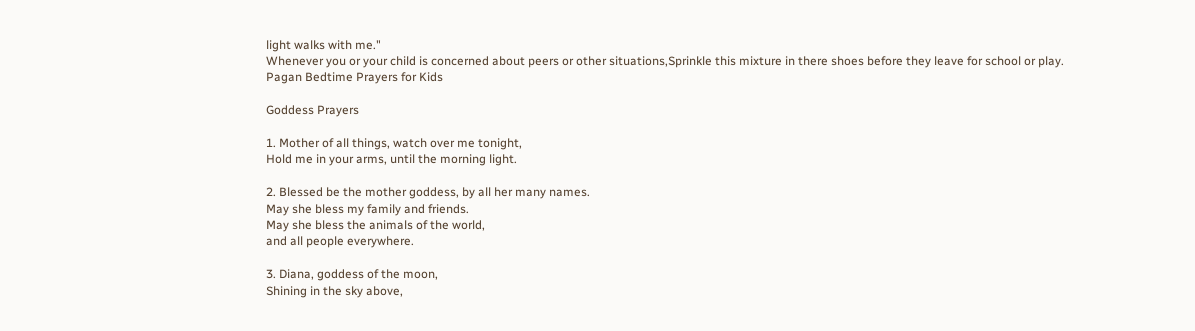light walks with me."
Whenever you or your child is concerned about peers or other situations,Sprinkle this mixture in there shoes before they leave for school or play.
Pagan Bedtime Prayers for Kids

Goddess Prayers

1. Mother of all things, watch over me tonight,
Hold me in your arms, until the morning light.

2. Blessed be the mother goddess, by all her many names.
May she bless my family and friends.
May she bless the animals of the world,
and all people everywhere.

3. Diana, goddess of the moon,
Shining in the sky above,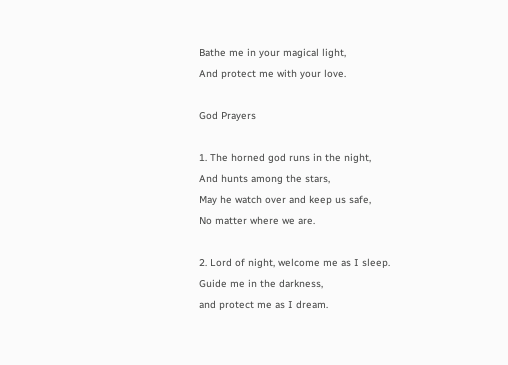Bathe me in your magical light,
And protect me with your love.

God Prayers

1. The horned god runs in the night,
And hunts among the stars,
May he watch over and keep us safe,
No matter where we are.

2. Lord of night, welcome me as I sleep.
Guide me in the darkness,
and protect me as I dream.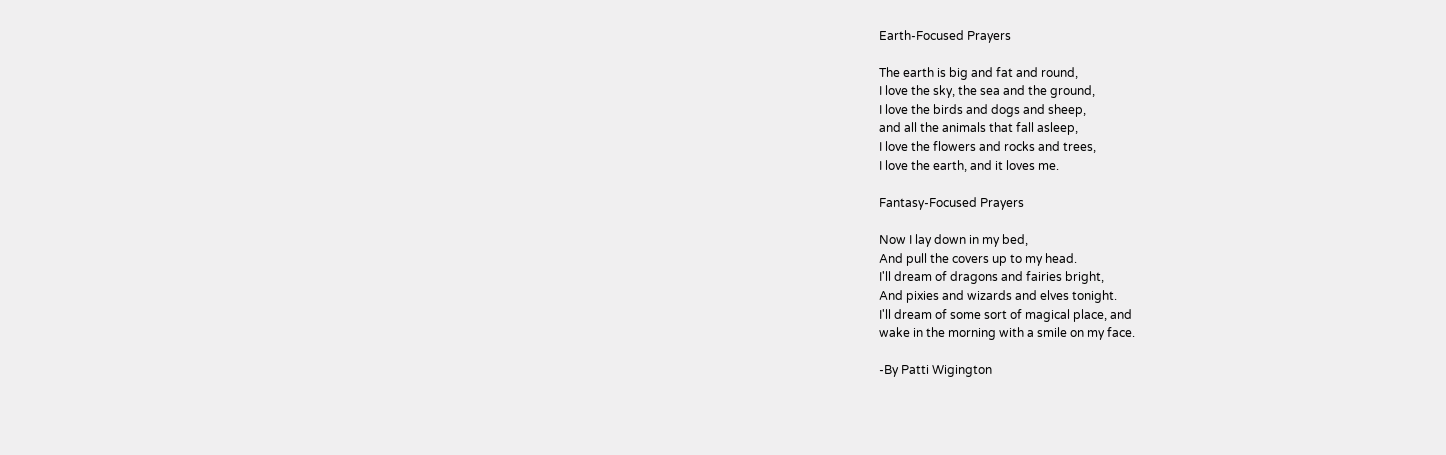Earth-Focused Prayers

The earth is big and fat and round,
I love the sky, the sea and the ground,
I love the birds and dogs and sheep,
and all the animals that fall asleep,
I love the flowers and rocks and trees,
I love the earth, and it loves me.

Fantasy-Focused Prayers

Now I lay down in my bed,
And pull the covers up to my head.
I'll dream of dragons and fairies bright,
And pixies and wizards and elves tonight.
I'll dream of some sort of magical place, and
wake in the morning with a smile on my face.

-By Patti Wigington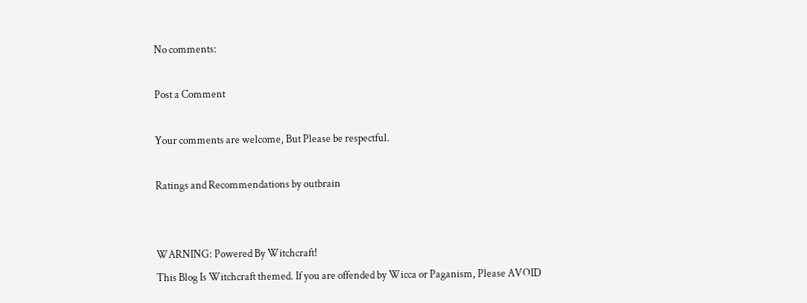No comments:

Post a Comment

Your comments are welcome, But Please be respectful.

Ratings and Recommendations by outbrain


WARNING: Powered By Witchcraft!
This Blog Is Witchcraft themed. If you are offended by Wicca or Paganism, Please AVOID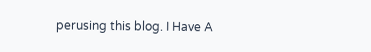perusing this blog. I Have A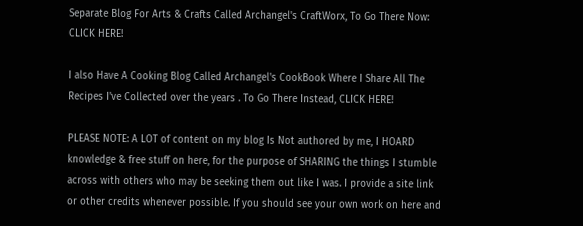Separate Blog For Arts & Crafts Called Archangel's CraftWorx, To Go There Now: CLICK HERE!

I also Have A Cooking Blog Called Archangel's CookBook Where I Share All The Recipes I've Collected over the years . To Go There Instead, CLICK HERE!

PLEASE NOTE: A LOT of content on my blog Is Not authored by me, I HOARD knowledge & free stuff on here, for the purpose of SHARING the things I stumble across with others who may be seeking them out like I was. I provide a site link or other credits whenever possible. If you should see your own work on here and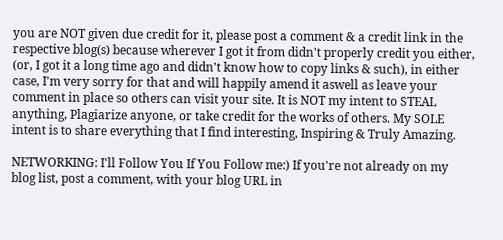you are NOT given due credit for it, please post a comment & a credit link in the respective blog(s) because wherever I got it from didn't properly credit you either, (or, I got it a long time ago and didn't know how to copy links & such), in either case, I'm very sorry for that and will happily amend it aswell as leave your comment in place so others can visit your site. It is NOT my intent to STEAL anything, Plagiarize anyone, or take credit for the works of others. My SOLE intent is to share everything that I find interesting, Inspiring & Truly Amazing.

NETWORKING: I'll Follow You If You Follow me:) If you're not already on my blog list, post a comment, with your blog URL in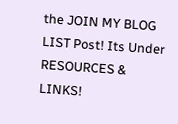the JOIN MY BLOG LIST Post! Its Under RESOURCES & LINKS!